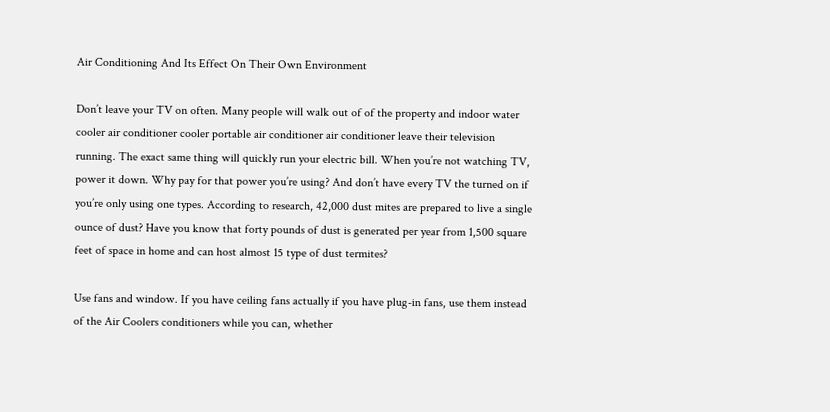Air Conditioning And Its Effect On Their Own Environment

Don’t leave your TV on often. Many people will walk out of of the property and indoor water cooler air conditioner cooler portable air conditioner air conditioner leave their television running. The exact same thing will quickly run your electric bill. When you’re not watching TV, power it down. Why pay for that power you’re using? And don’t have every TV the turned on if you’re only using one types. According to research, 42,000 dust mites are prepared to live a single ounce of dust? Have you know that forty pounds of dust is generated per year from 1,500 square feet of space in home and can host almost 15 type of dust termites?

Use fans and window. If you have ceiling fans actually if you have plug-in fans, use them instead of the Air Coolers conditioners while you can, whether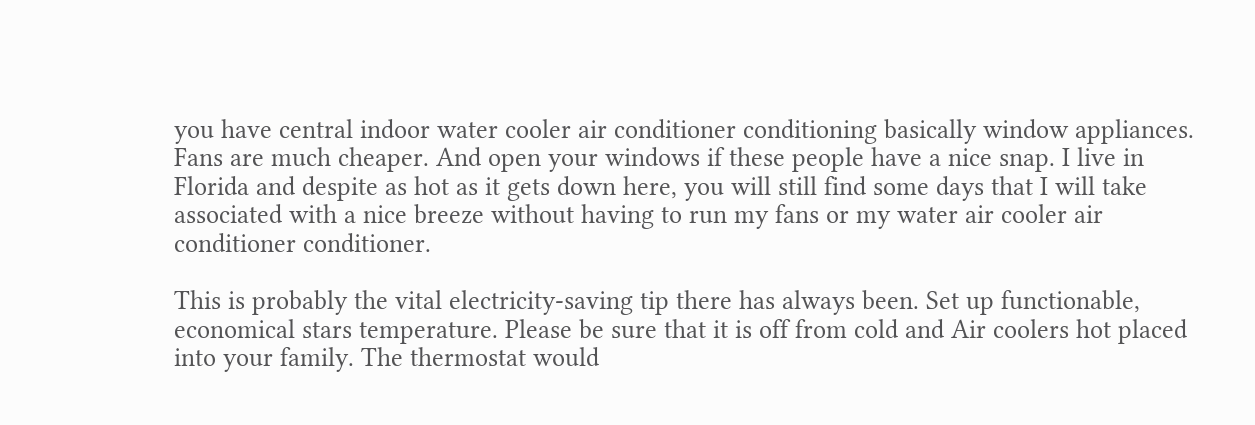you have central indoor water cooler air conditioner conditioning basically window appliances. Fans are much cheaper. And open your windows if these people have a nice snap. I live in Florida and despite as hot as it gets down here, you will still find some days that I will take associated with a nice breeze without having to run my fans or my water air cooler air conditioner conditioner.

This is probably the vital electricity-saving tip there has always been. Set up functionable, economical stars temperature. Please be sure that it is off from cold and Air coolers hot placed into your family. The thermostat would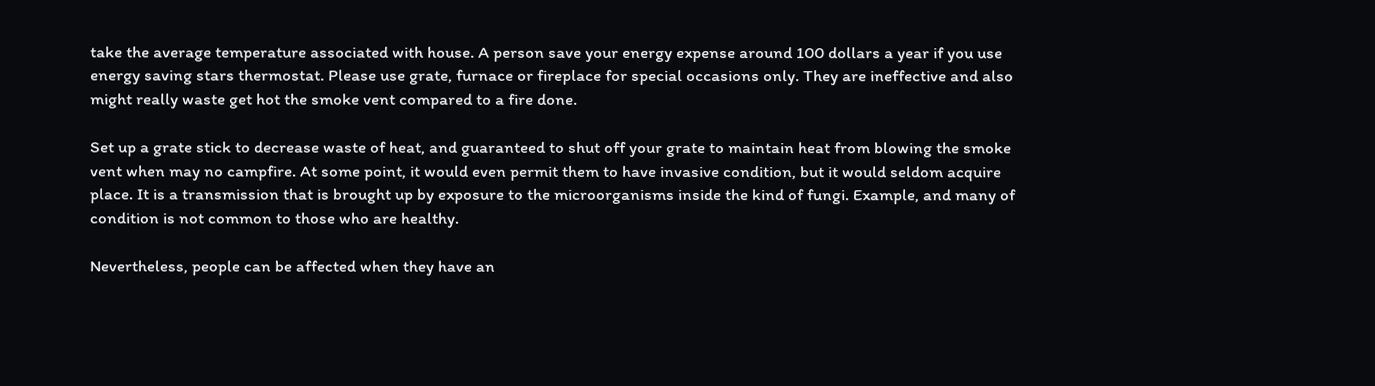take the average temperature associated with house. A person save your energy expense around 100 dollars a year if you use energy saving stars thermostat. Please use grate, furnace or fireplace for special occasions only. They are ineffective and also might really waste get hot the smoke vent compared to a fire done.

Set up a grate stick to decrease waste of heat, and guaranteed to shut off your grate to maintain heat from blowing the smoke vent when may no campfire. At some point, it would even permit them to have invasive condition, but it would seldom acquire place. It is a transmission that is brought up by exposure to the microorganisms inside the kind of fungi. Example, and many of condition is not common to those who are healthy.

Nevertheless, people can be affected when they have an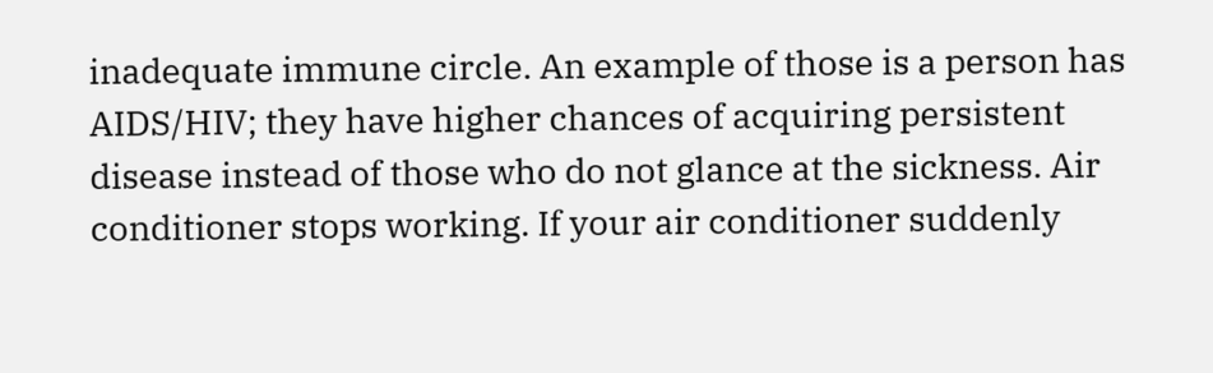inadequate immune circle. An example of those is a person has AIDS/HIV; they have higher chances of acquiring persistent disease instead of those who do not glance at the sickness. Air conditioner stops working. If your air conditioner suddenly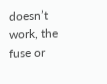doesn’t work, the fuse or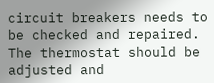circuit breakers needs to be checked and repaired. The thermostat should be adjusted and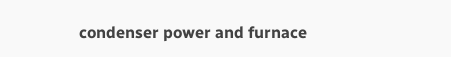condenser power and furnace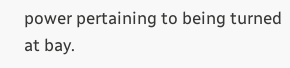power pertaining to being turned at bay.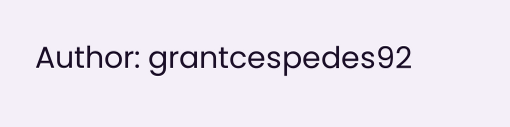Author: grantcespedes92